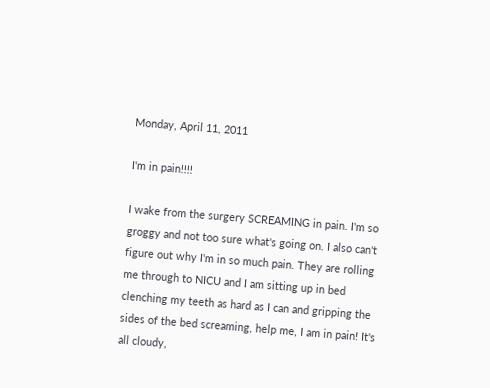Monday, April 11, 2011

I'm in pain!!!!

I wake from the surgery SCREAMING in pain. I'm so groggy and not too sure what's going on. I also can't figure out why I'm in so much pain. They are rolling me through to NICU and I am sitting up in bed clenching my teeth as hard as I can and gripping the sides of the bed screaming, help me, I am in pain! It's all cloudy,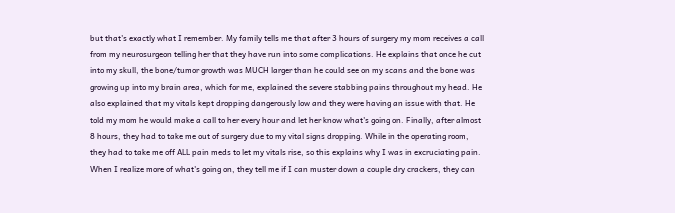but that's exactly what I remember. My family tells me that after 3 hours of surgery my mom receives a call from my neurosurgeon telling her that they have run into some complications. He explains that once he cut into my skull, the bone/tumor growth was MUCH larger than he could see on my scans and the bone was growing up into my brain area, which for me, explained the severe stabbing pains throughout my head. He also explained that my vitals kept dropping dangerously low and they were having an issue with that. He told my mom he would make a call to her every hour and let her know what's going on. Finally, after almost 8 hours, they had to take me out of surgery due to my vital signs dropping. While in the operating room, they had to take me off ALL pain meds to let my vitals rise, so this explains why I was in excruciating pain. When I realize more of what's going on, they tell me if I can muster down a couple dry crackers, they can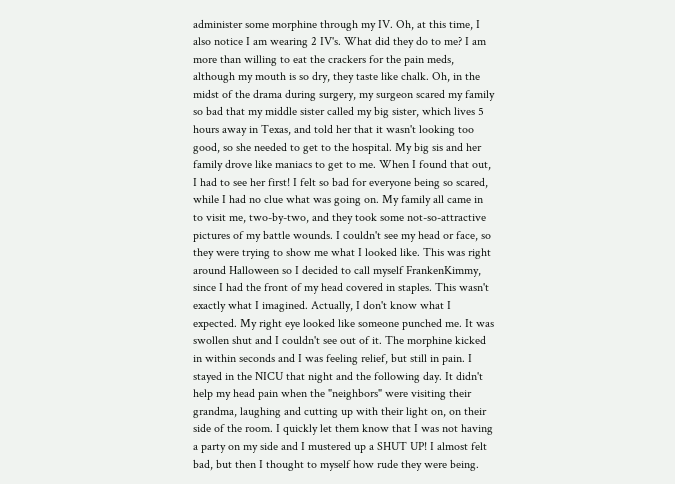administer some morphine through my IV. Oh, at this time, I also notice I am wearing 2 IV's. What did they do to me? I am more than willing to eat the crackers for the pain meds, although my mouth is so dry, they taste like chalk. Oh, in the midst of the drama during surgery, my surgeon scared my family so bad that my middle sister called my big sister, which lives 5 hours away in Texas, and told her that it wasn't looking too good, so she needed to get to the hospital. My big sis and her family drove like maniacs to get to me. When I found that out, I had to see her first! I felt so bad for everyone being so scared, while I had no clue what was going on. My family all came in to visit me, two-by-two, and they took some not-so-attractive pictures of my battle wounds. I couldn't see my head or face, so they were trying to show me what I looked like. This was right around Halloween so I decided to call myself FrankenKimmy, since I had the front of my head covered in staples. This wasn't exactly what I imagined. Actually, I don't know what I expected. My right eye looked like someone punched me. It was swollen shut and I couldn't see out of it. The morphine kicked in within seconds and I was feeling relief, but still in pain. I stayed in the NICU that night and the following day. It didn't help my head pain when the "neighbors" were visiting their grandma, laughing and cutting up with their light on, on their side of the room. I quickly let them know that I was not having a party on my side and I mustered up a SHUT UP! I almost felt bad, but then I thought to myself how rude they were being.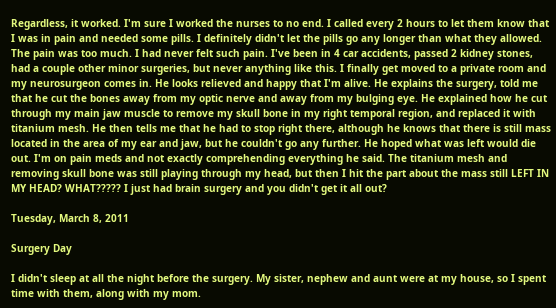Regardless, it worked. I'm sure I worked the nurses to no end. I called every 2 hours to let them know that I was in pain and needed some pills. I definitely didn't let the pills go any longer than what they allowed. The pain was too much. I had never felt such pain. I've been in 4 car accidents, passed 2 kidney stones, had a couple other minor surgeries, but never anything like this. I finally get moved to a private room and my neurosurgeon comes in. He looks relieved and happy that I'm alive. He explains the surgery, told me that he cut the bones away from my optic nerve and away from my bulging eye. He explained how he cut through my main jaw muscle to remove my skull bone in my right temporal region, and replaced it with titanium mesh. He then tells me that he had to stop right there, although he knows that there is still mass located in the area of my ear and jaw, but he couldn't go any further. He hoped what was left would die out. I'm on pain meds and not exactly comprehending everything he said. The titanium mesh and removing skull bone was still playing through my head, but then I hit the part about the mass still LEFT IN MY HEAD? WHAT????? I just had brain surgery and you didn't get it all out?

Tuesday, March 8, 2011

Surgery Day

I didn't sleep at all the night before the surgery. My sister, nephew and aunt were at my house, so I spent time with them, along with my mom.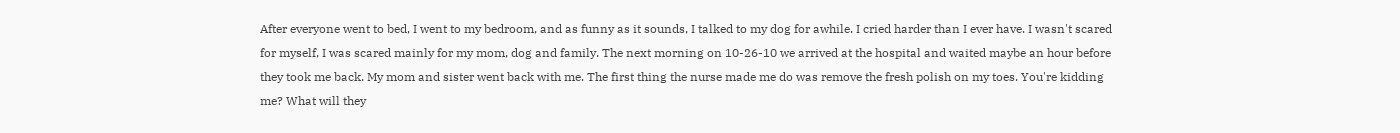After everyone went to bed, I went to my bedroom, and as funny as it sounds, I talked to my dog for awhile. I cried harder than I ever have. I wasn't scared for myself, I was scared mainly for my mom, dog and family. The next morning on 10-26-10 we arrived at the hospital and waited maybe an hour before they took me back. My mom and sister went back with me. The first thing the nurse made me do was remove the fresh polish on my toes. You're kidding me? What will they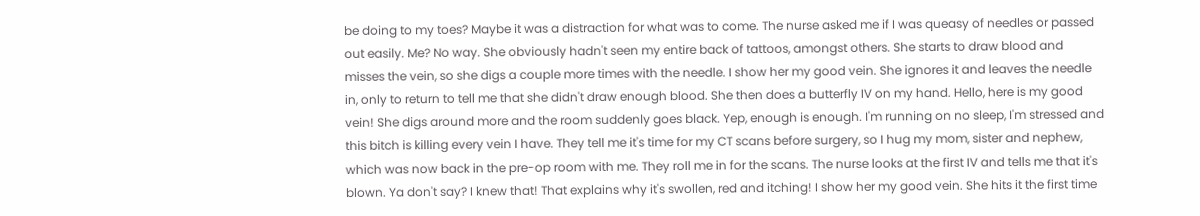be doing to my toes? Maybe it was a distraction for what was to come. The nurse asked me if I was queasy of needles or passed out easily. Me? No way. She obviously hadn't seen my entire back of tattoos, amongst others. She starts to draw blood and misses the vein, so she digs a couple more times with the needle. I show her my good vein. She ignores it and leaves the needle in, only to return to tell me that she didn't draw enough blood. She then does a butterfly IV on my hand. Hello, here is my good vein! She digs around more and the room suddenly goes black. Yep, enough is enough. I'm running on no sleep, I'm stressed and this bitch is killing every vein I have. They tell me it's time for my CT scans before surgery, so I hug my mom, sister and nephew, which was now back in the pre-op room with me. They roll me in for the scans. The nurse looks at the first IV and tells me that it's blown. Ya don't say? I knew that! That explains why it's swollen, red and itching! I show her my good vein. She hits it the first time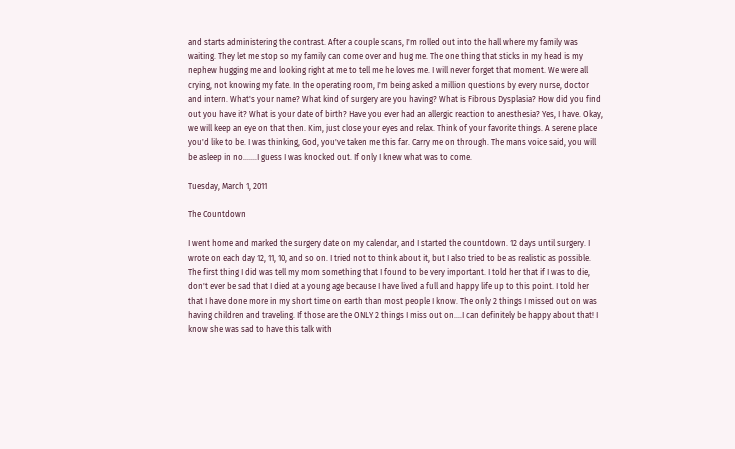and starts administering the contrast. After a couple scans, I'm rolled out into the hall where my family was waiting. They let me stop so my family can come over and hug me. The one thing that sticks in my head is my nephew hugging me and looking right at me to tell me he loves me. I will never forget that moment. We were all crying, not knowing my fate. In the operating room, I'm being asked a million questions by every nurse, doctor and intern. What's your name? What kind of surgery are you having? What is Fibrous Dysplasia? How did you find out you have it? What is your date of birth? Have you ever had an allergic reaction to anesthesia? Yes, I have. Okay, we will keep an eye on that then. Kim, just close your eyes and relax. Think of your favorite things. A serene place you'd like to be. I was thinking, God, you've taken me this far. Carry me on through. The mans voice said, you will be asleep in no.......I guess I was knocked out. If only I knew what was to come.

Tuesday, March 1, 2011

The Countdown

I went home and marked the surgery date on my calendar, and I started the countdown. 12 days until surgery. I wrote on each day 12, 11, 10, and so on. I tried not to think about it, but I also tried to be as realistic as possible. The first thing I did was tell my mom something that I found to be very important. I told her that if I was to die, don't ever be sad that I died at a young age because I have lived a full and happy life up to this point. I told her that I have done more in my short time on earth than most people I know. The only 2 things I missed out on was having children and traveling. If those are the ONLY 2 things I miss out on....I can definitely be happy about that! I know she was sad to have this talk with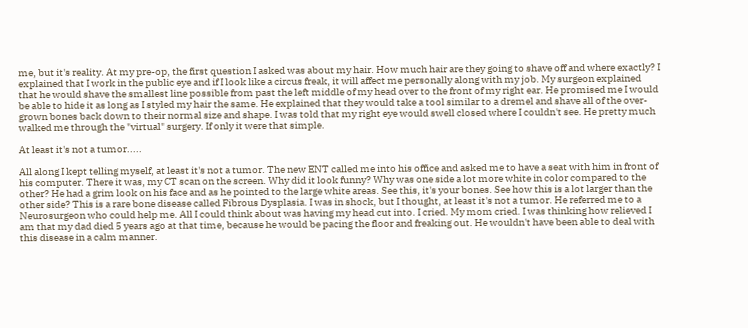me, but it's reality. At my pre-op, the first question I asked was about my hair. How much hair are they going to shave off and where exactly? I explained that I work in the public eye and if I look like a circus freak, it will affect me personally along with my job. My surgeon explained that he would shave the smallest line possible from past the left middle of my head over to the front of my right ear. He promised me I would be able to hide it as long as I styled my hair the same. He explained that they would take a tool similar to a dremel and shave all of the over-grown bones back down to their normal size and shape. I was told that my right eye would swell closed where I couldn't see. He pretty much walked me through the "virtual" surgery. If only it were that simple.

At least it's not a tumor.....

All along I kept telling myself, at least it's not a tumor. The new ENT called me into his office and asked me to have a seat with him in front of his computer. There it was, my CT scan on the screen. Why did it look funny? Why was one side a lot more white in color compared to the other? He had a grim look on his face and as he pointed to the large white areas. See this, it's your bones. See how this is a lot larger than the other side? This is a rare bone disease called Fibrous Dysplasia. I was in shock, but I thought, at least it's not a tumor. He referred me to a Neurosurgeon who could help me. All I could think about was having my head cut into. I cried. My mom cried. I was thinking how relieved I am that my dad died 5 years ago at that time, because he would be pacing the floor and freaking out. He wouldn't have been able to deal with this disease in a calm manner.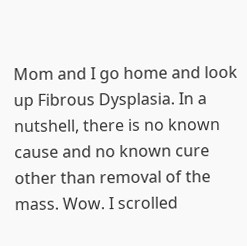Mom and I go home and look up Fibrous Dysplasia. In a nutshell, there is no known cause and no known cure other than removal of the mass. Wow. I scrolled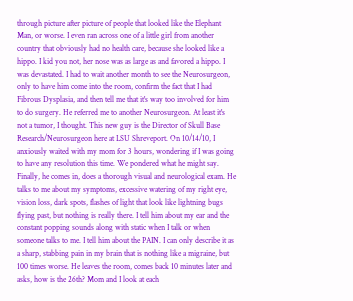through picture after picture of people that looked like the Elephant Man, or worse. I even ran across one of a little girl from another country that obviously had no health care, because she looked like a hippo. I kid you not, her nose was as large as and favored a hippo. I was devastated. I had to wait another month to see the Neurosurgeon, only to have him come into the room, confirm the fact that I had Fibrous Dysplasia, and then tell me that it's way too involved for him to do surgery. He referred me to another Neurosurgeon. At least it's not a tumor, I thought. This new guy is the Director of Skull Base Research/Neurosurgeon here at LSU Shreveport. On 10/14/10, I anxiously waited with my mom for 3 hours, wondering if I was going to have any resolution this time. We pondered what he might say. Finally, he comes in, does a thorough visual and neurological exam. He talks to me about my symptoms, excessive watering of my right eye, vision loss, dark spots, flashes of light that look like lightning bugs flying past, but nothing is really there. I tell him about my ear and the constant popping sounds along with static when I talk or when someone talks to me. I tell him about the PAIN. I can only describe it as a sharp, stabbing pain in my brain that is nothing like a migraine, but 100 times worse. He leaves the room, comes back 10 minutes later and asks, how is the 26th? Mom and I look at each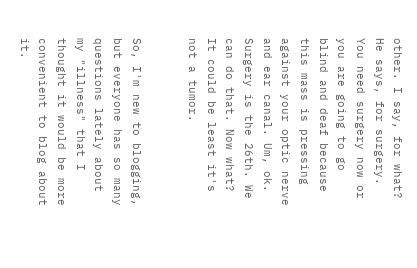other. I say, for what? He says, for surgery. You need surgery now or you are going to go blind and deaf because this mass is pressing against your optic nerve and ear canal. Um, ok. Surgery is the 26th. We can do that. Now what? It could be least it's not a tumor.


So, I'm new to blogging, but everyone has so many questions lately about my "illness" that I thought it would be more convenient to blog about it.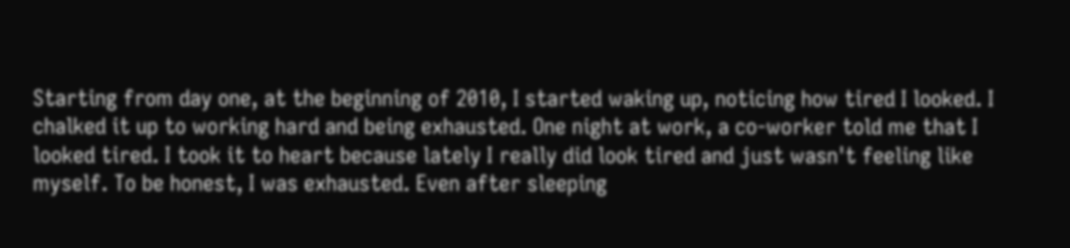Starting from day one, at the beginning of 2010, I started waking up, noticing how tired I looked. I chalked it up to working hard and being exhausted. One night at work, a co-worker told me that I looked tired. I took it to heart because lately I really did look tired and just wasn't feeling like myself. To be honest, I was exhausted. Even after sleeping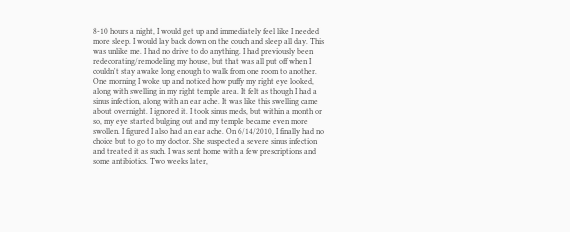8-10 hours a night, I would get up and immediately feel like I needed more sleep. I would lay back down on the couch and sleep all day. This was unlike me. I had no drive to do anything. I had previously been redecorating/remodeling my house, but that was all put off when I couldn't stay awake long enough to walk from one room to another. One morning I woke up and noticed how puffy my right eye looked, along with swelling in my right temple area. It felt as though I had a sinus infection, along with an ear ache. It was like this swelling came about overnight. I ignored it. I took sinus meds, but within a month or so, my eye started bulging out and my temple became even more swollen. I figured I also had an ear ache. On 6/14/2010, I finally had no choice but to go to my doctor. She suspected a severe sinus infection and treated it as such. I was sent home with a few prescriptions and some antibiotics. Two weeks later,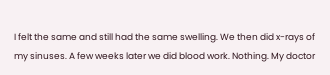I felt the same and still had the same swelling. We then did x-rays of my sinuses. A few weeks later we did blood work. Nothing. My doctor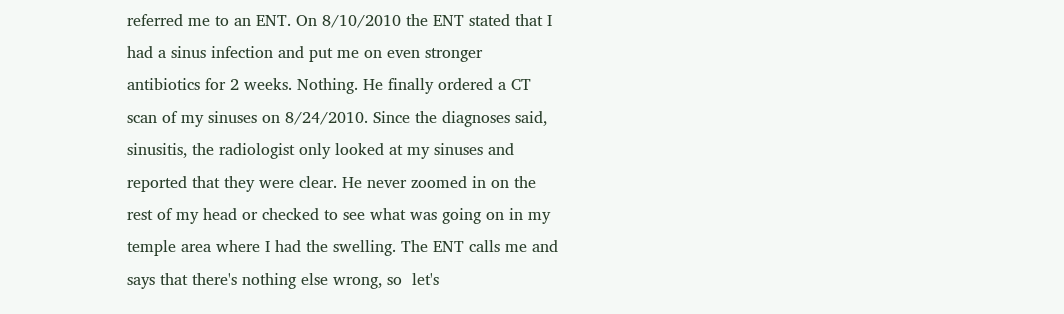referred me to an ENT. On 8/10/2010 the ENT stated that I had a sinus infection and put me on even stronger antibiotics for 2 weeks. Nothing. He finally ordered a CT scan of my sinuses on 8/24/2010. Since the diagnoses said, sinusitis, the radiologist only looked at my sinuses and reported that they were clear. He never zoomed in on the rest of my head or checked to see what was going on in my temple area where I had the swelling. The ENT calls me and says that there's nothing else wrong, so  let's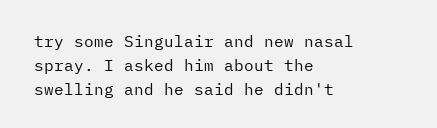try some Singulair and new nasal spray. I asked him about the swelling and he said he didn't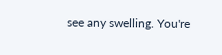see any swelling. You're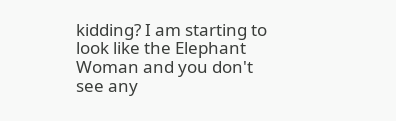kidding? I am starting to look like the Elephant Woman and you don't see any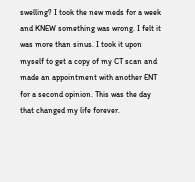swelling? I took the new meds for a week and KNEW something was wrong. I felt it was more than sinus. I took it upon myself to get a copy of my CT scan and made an appointment with another ENT for a second opinion. This was the day that changed my life forever.